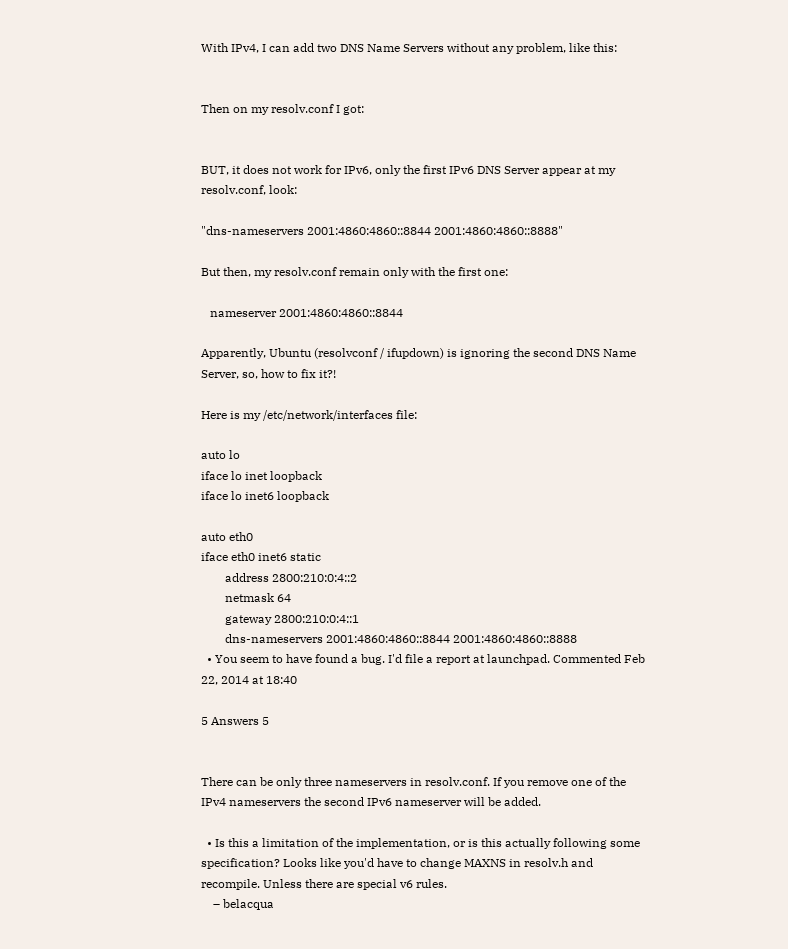With IPv4, I can add two DNS Name Servers without any problem, like this:


Then on my resolv.conf I got:


BUT, it does not work for IPv6, only the first IPv6 DNS Server appear at my resolv.conf, look:

"dns-nameservers 2001:4860:4860::8844 2001:4860:4860::8888"

But then, my resolv.conf remain only with the first one:

   nameserver 2001:4860:4860::8844

Apparently, Ubuntu (resolvconf / ifupdown) is ignoring the second DNS Name Server, so, how to fix it?!

Here is my /etc/network/interfaces file:

auto lo
iface lo inet loopback
iface lo inet6 loopback

auto eth0
iface eth0 inet6 static
        address 2800:210:0:4::2
        netmask 64
        gateway 2800:210:0:4::1
        dns-nameservers 2001:4860:4860::8844 2001:4860:4860::8888
  • You seem to have found a bug. I'd file a report at launchpad. Commented Feb 22, 2014 at 18:40

5 Answers 5


There can be only three nameservers in resolv.conf. If you remove one of the IPv4 nameservers the second IPv6 nameserver will be added.

  • Is this a limitation of the implementation, or is this actually following some specification? Looks like you'd have to change MAXNS in resolv.h and recompile. Unless there are special v6 rules.
    – belacqua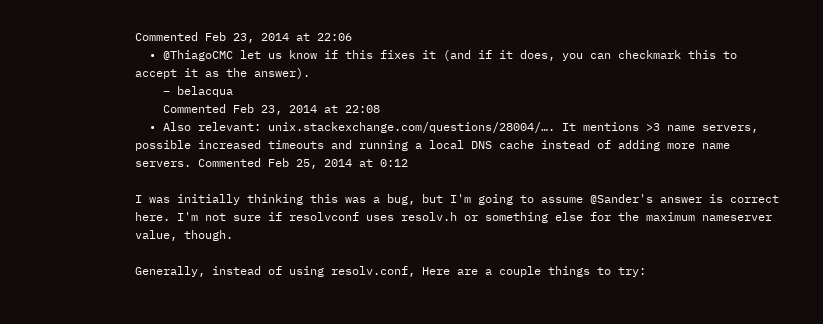Commented Feb 23, 2014 at 22:06
  • @ThiagoCMC let us know if this fixes it (and if it does, you can checkmark this to accept it as the answer).
    – belacqua
    Commented Feb 23, 2014 at 22:08
  • Also relevant: unix.stackexchange.com/questions/28004/…. It mentions >3 name servers, possible increased timeouts and running a local DNS cache instead of adding more name servers. Commented Feb 25, 2014 at 0:12

I was initially thinking this was a bug, but I'm going to assume @Sander's answer is correct here. I'm not sure if resolvconf uses resolv.h or something else for the maximum nameserver value, though.

Generally, instead of using resolv.conf, Here are a couple things to try: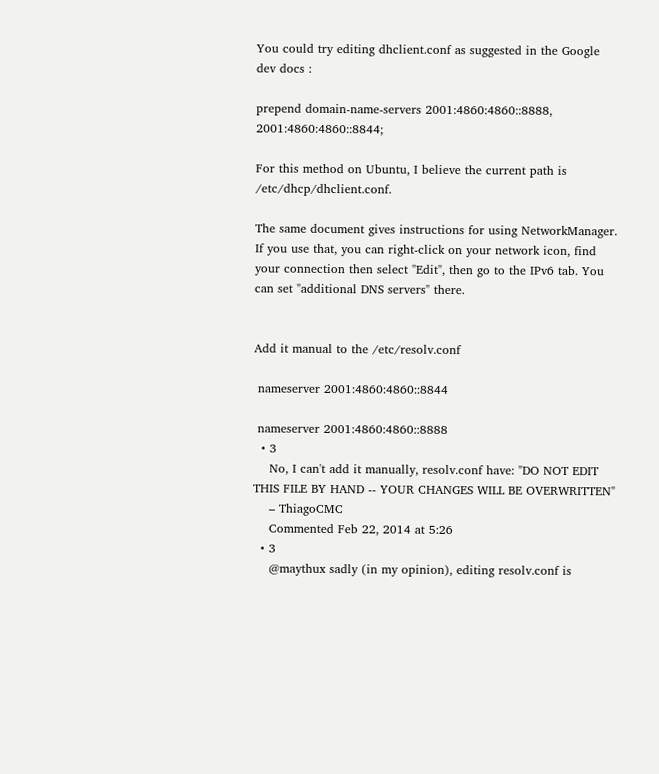You could try editing dhclient.conf as suggested in the Google dev docs :

prepend domain-name-servers 2001:4860:4860::8888, 2001:4860:4860::8844;

For this method on Ubuntu, I believe the current path is /etc/dhcp/dhclient.conf.

The same document gives instructions for using NetworkManager. If you use that, you can right-click on your network icon, find your connection then select "Edit", then go to the IPv6 tab. You can set "additional DNS servers" there.


Add it manual to the /etc/resolv.conf

 nameserver 2001:4860:4860::8844

 nameserver 2001:4860:4860::8888
  • 3
    No, I can't add it manually, resolv.conf have: "DO NOT EDIT THIS FILE BY HAND -- YOUR CHANGES WILL BE OVERWRITTEN"
    – ThiagoCMC
    Commented Feb 22, 2014 at 5:26
  • 3
    @maythux sadly (in my opinion), editing resolv.conf is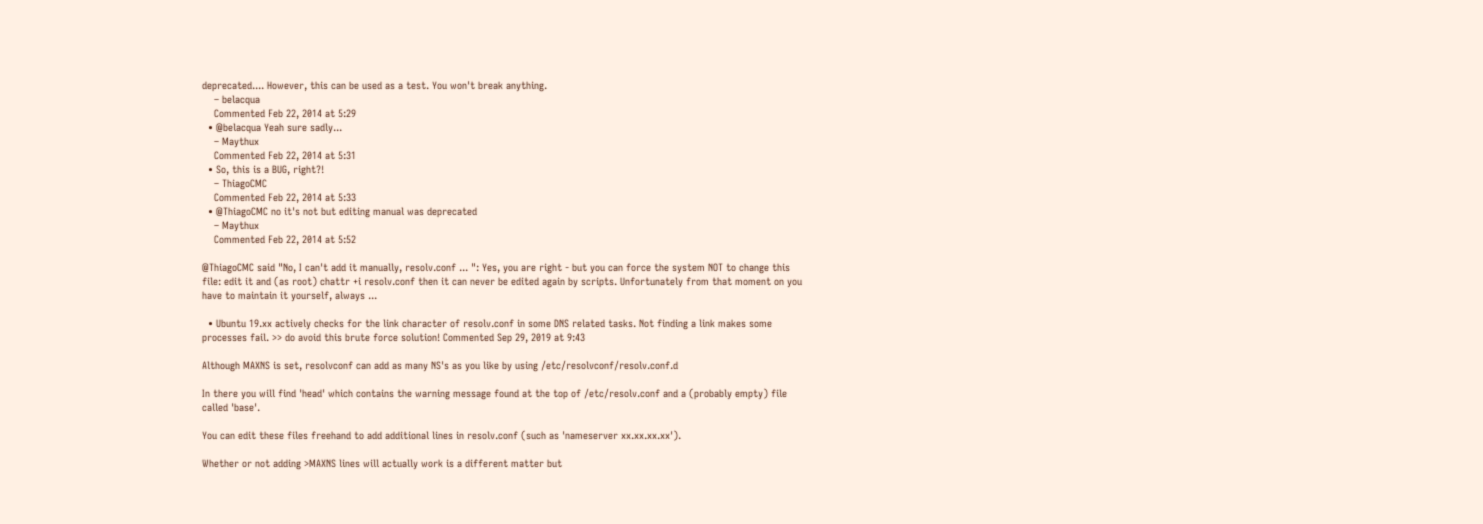deprecated.... However, this can be used as a test. You won't break anything.
    – belacqua
    Commented Feb 22, 2014 at 5:29
  • @belacqua Yeah sure sadly...
    – Maythux
    Commented Feb 22, 2014 at 5:31
  • So, this is a BUG, right?!
    – ThiagoCMC
    Commented Feb 22, 2014 at 5:33
  • @ThiagoCMC no it's not but editing manual was deprecated
    – Maythux
    Commented Feb 22, 2014 at 5:52

@ThiagoCMC said "No, I can't add it manually, resolv.conf ... ": Yes, you are right - but you can force the system NOT to change this file: edit it and (as root) chattr +i resolv.conf then it can never be edited again by scripts. Unfortunately from that moment on you have to maintain it yourself, always ...

  • Ubuntu 19.xx actively checks for the link character of resolv.conf in some DNS related tasks. Not finding a link makes some processes fail. >> do avoid this brute force solution! Commented Sep 29, 2019 at 9:43

Although MAXNS is set, resolvconf can add as many NS's as you like by using /etc/resolvconf/resolv.conf.d

In there you will find 'head' which contains the warning message found at the top of /etc/resolv.conf and a (probably empty) file called 'base'.

You can edit these files freehand to add additional lines in resolv.conf (such as 'nameserver xx.xx.xx.xx').

Whether or not adding >MAXNS lines will actually work is a different matter but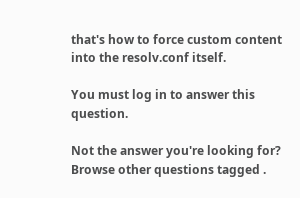that's how to force custom content into the resolv.conf itself.

You must log in to answer this question.

Not the answer you're looking for? Browse other questions tagged .